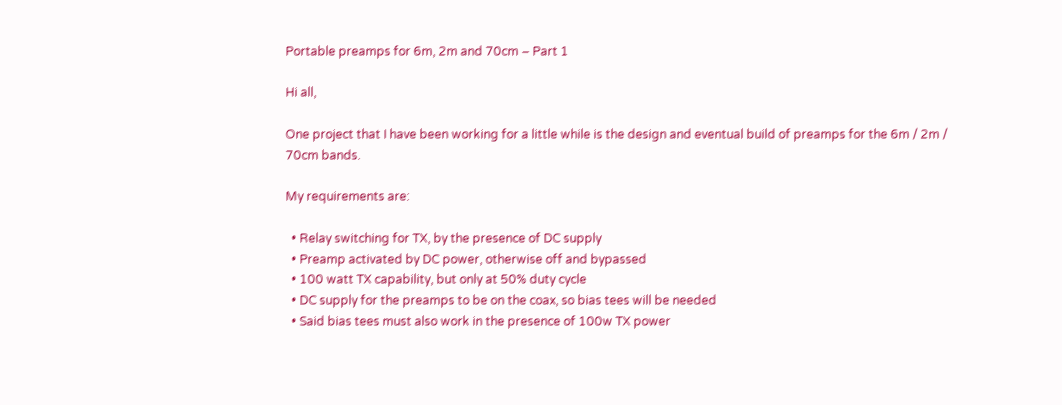Portable preamps for 6m, 2m and 70cm – Part 1

Hi all,

One project that I have been working for a little while is the design and eventual build of preamps for the 6m / 2m / 70cm bands.

My requirements are:

  • Relay switching for TX, by the presence of DC supply
  • Preamp activated by DC power, otherwise off and bypassed
  • 100 watt TX capability, but only at 50% duty cycle
  • DC supply for the preamps to be on the coax, so bias tees will be needed
  • Said bias tees must also work in the presence of 100w TX power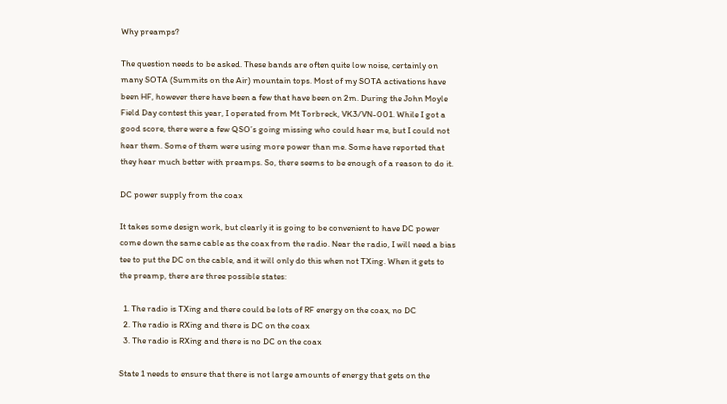Why preamps?

The question needs to be asked. These bands are often quite low noise, certainly on many SOTA (Summits on the Air) mountain tops. Most of my SOTA activations have been HF, however there have been a few that have been on 2m. During the John Moyle Field Day contest this year, I operated from Mt Torbreck, VK3/VN-001. While I got a good score, there were a few QSO’s going missing who could hear me, but I could not hear them. Some of them were using more power than me. Some have reported that they hear much better with preamps. So, there seems to be enough of a reason to do it.

DC power supply from the coax

It takes some design work, but clearly it is going to be convenient to have DC power come down the same cable as the coax from the radio. Near the radio, I will need a bias tee to put the DC on the cable, and it will only do this when not TXing. When it gets to the preamp, there are three possible states:

  1. The radio is TXing and there could be lots of RF energy on the coax, no DC
  2. The radio is RXing and there is DC on the coax
  3. The radio is RXing and there is no DC on the coax

State 1 needs to ensure that there is not large amounts of energy that gets on the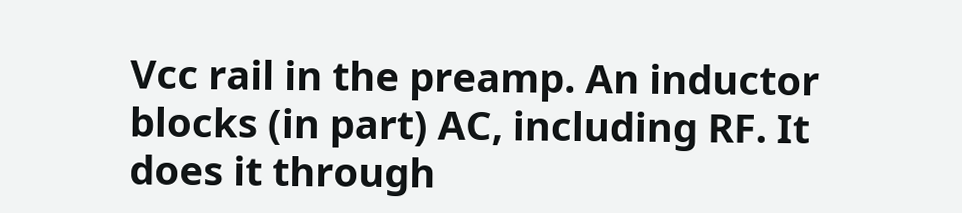Vcc rail in the preamp. An inductor blocks (in part) AC, including RF. It does it through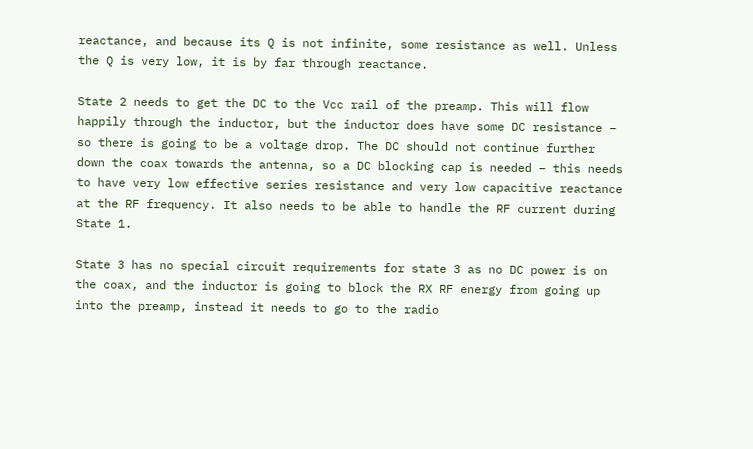reactance, and because its Q is not infinite, some resistance as well. Unless the Q is very low, it is by far through reactance.

State 2 needs to get the DC to the Vcc rail of the preamp. This will flow happily through the inductor, but the inductor does have some DC resistance – so there is going to be a voltage drop. The DC should not continue further down the coax towards the antenna, so a DC blocking cap is needed – this needs to have very low effective series resistance and very low capacitive reactance at the RF frequency. It also needs to be able to handle the RF current during State 1.

State 3 has no special circuit requirements for state 3 as no DC power is on the coax, and the inductor is going to block the RX RF energy from going up into the preamp, instead it needs to go to the radio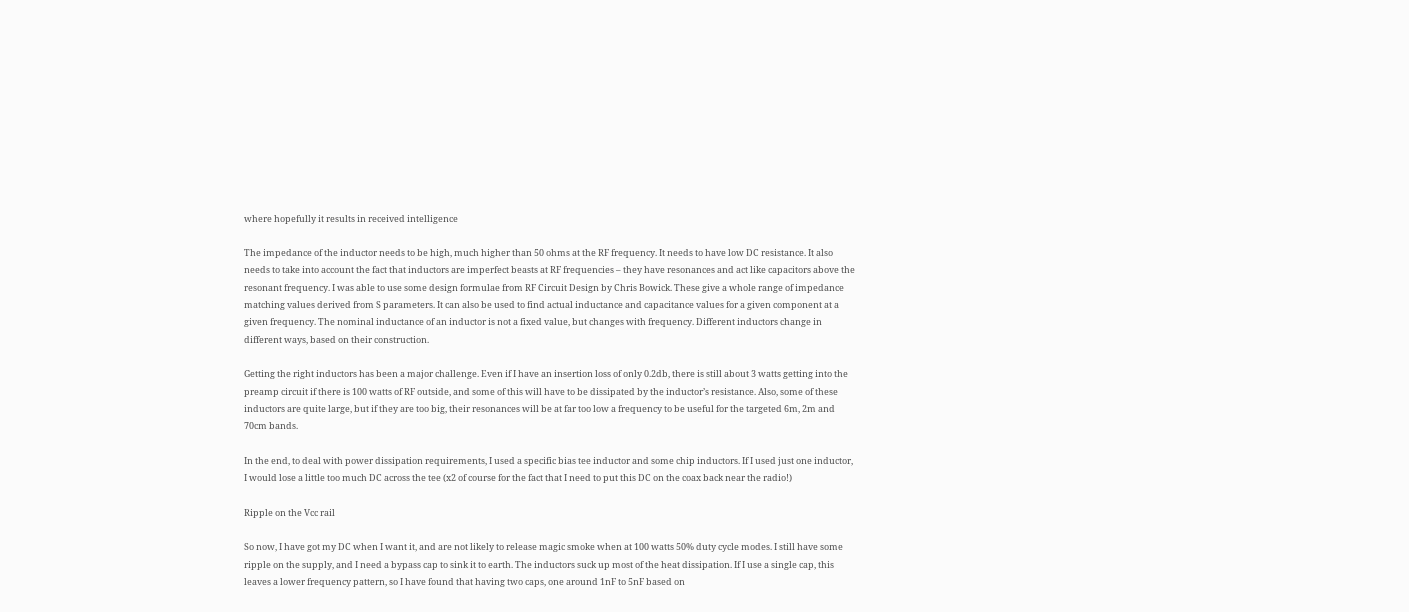where hopefully it results in received intelligence

The impedance of the inductor needs to be high, much higher than 50 ohms at the RF frequency. It needs to have low DC resistance. It also needs to take into account the fact that inductors are imperfect beasts at RF frequencies – they have resonances and act like capacitors above the resonant frequency. I was able to use some design formulae from RF Circuit Design by Chris Bowick. These give a whole range of impedance matching values derived from S parameters. It can also be used to find actual inductance and capacitance values for a given component at a given frequency. The nominal inductance of an inductor is not a fixed value, but changes with frequency. Different inductors change in different ways, based on their construction.

Getting the right inductors has been a major challenge. Even if I have an insertion loss of only 0.2db, there is still about 3 watts getting into the preamp circuit if there is 100 watts of RF outside, and some of this will have to be dissipated by the inductor’s resistance. Also, some of these inductors are quite large, but if they are too big, their resonances will be at far too low a frequency to be useful for the targeted 6m, 2m and 70cm bands.

In the end, to deal with power dissipation requirements, I used a specific bias tee inductor and some chip inductors. If I used just one inductor, I would lose a little too much DC across the tee (x2 of course for the fact that I need to put this DC on the coax back near the radio!)

Ripple on the Vcc rail

So now, I have got my DC when I want it, and are not likely to release magic smoke when at 100 watts 50% duty cycle modes. I still have some ripple on the supply, and I need a bypass cap to sink it to earth. The inductors suck up most of the heat dissipation. If I use a single cap, this leaves a lower frequency pattern, so I have found that having two caps, one around 1nF to 5nF based on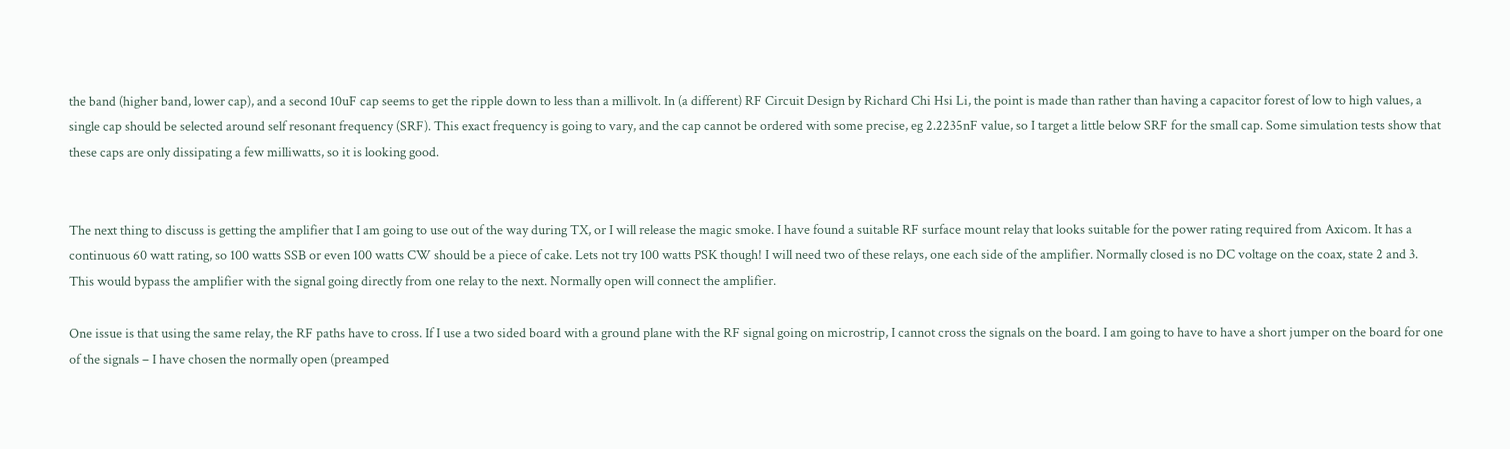the band (higher band, lower cap), and a second 10uF cap seems to get the ripple down to less than a millivolt. In (a different) RF Circuit Design by Richard Chi Hsi Li, the point is made than rather than having a capacitor forest of low to high values, a single cap should be selected around self resonant frequency (SRF). This exact frequency is going to vary, and the cap cannot be ordered with some precise, eg 2.2235nF value, so I target a little below SRF for the small cap. Some simulation tests show that these caps are only dissipating a few milliwatts, so it is looking good.


The next thing to discuss is getting the amplifier that I am going to use out of the way during TX, or I will release the magic smoke. I have found a suitable RF surface mount relay that looks suitable for the power rating required from Axicom. It has a continuous 60 watt rating, so 100 watts SSB or even 100 watts CW should be a piece of cake. Lets not try 100 watts PSK though! I will need two of these relays, one each side of the amplifier. Normally closed is no DC voltage on the coax, state 2 and 3. This would bypass the amplifier with the signal going directly from one relay to the next. Normally open will connect the amplifier.

One issue is that using the same relay, the RF paths have to cross. If I use a two sided board with a ground plane with the RF signal going on microstrip, I cannot cross the signals on the board. I am going to have to have a short jumper on the board for one of the signals – I have chosen the normally open (preamped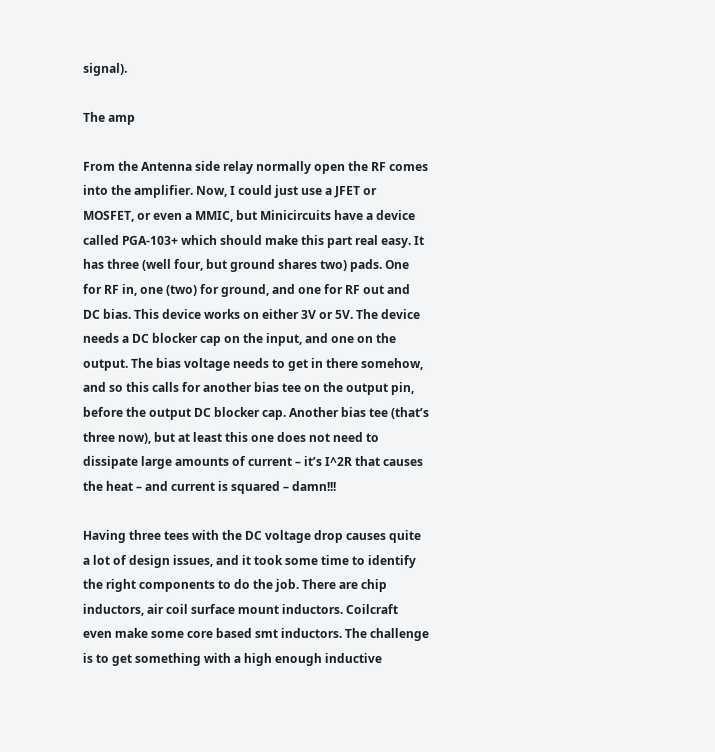signal).

The amp

From the Antenna side relay normally open the RF comes into the amplifier. Now, I could just use a JFET or MOSFET, or even a MMIC, but Minicircuits have a device called PGA-103+ which should make this part real easy. It has three (well four, but ground shares two) pads. One for RF in, one (two) for ground, and one for RF out and DC bias. This device works on either 3V or 5V. The device needs a DC blocker cap on the input, and one on the output. The bias voltage needs to get in there somehow, and so this calls for another bias tee on the output pin, before the output DC blocker cap. Another bias tee (that’s three now), but at least this one does not need to dissipate large amounts of current – it’s I^2R that causes the heat – and current is squared – damn!!!

Having three tees with the DC voltage drop causes quite a lot of design issues, and it took some time to identify the right components to do the job. There are chip inductors, air coil surface mount inductors. Coilcraft even make some core based smt inductors. The challenge is to get something with a high enough inductive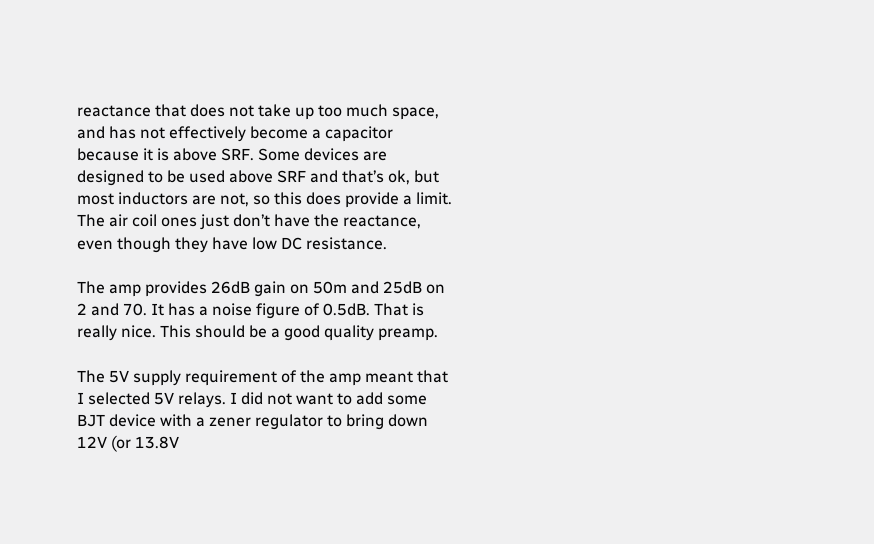reactance that does not take up too much space, and has not effectively become a capacitor because it is above SRF. Some devices are designed to be used above SRF and that’s ok, but most inductors are not, so this does provide a limit. The air coil ones just don’t have the reactance, even though they have low DC resistance.

The amp provides 26dB gain on 50m and 25dB on 2 and 70. It has a noise figure of 0.5dB. That is really nice. This should be a good quality preamp.

The 5V supply requirement of the amp meant that I selected 5V relays. I did not want to add some BJT device with a zener regulator to bring down 12V (or 13.8V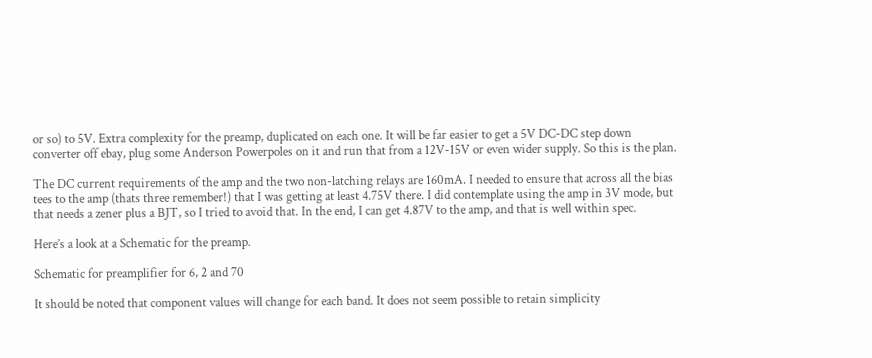or so) to 5V. Extra complexity for the preamp, duplicated on each one. It will be far easier to get a 5V DC-DC step down converter off ebay, plug some Anderson Powerpoles on it and run that from a 12V-15V or even wider supply. So this is the plan.

The DC current requirements of the amp and the two non-latching relays are 160mA. I needed to ensure that across all the bias tees to the amp (thats three remember!) that I was getting at least 4.75V there. I did contemplate using the amp in 3V mode, but that needs a zener plus a BJT, so I tried to avoid that. In the end, I can get 4.87V to the amp, and that is well within spec.

Here’s a look at a Schematic for the preamp.

Schematic for preamplifier for 6, 2 and 70

It should be noted that component values will change for each band. It does not seem possible to retain simplicity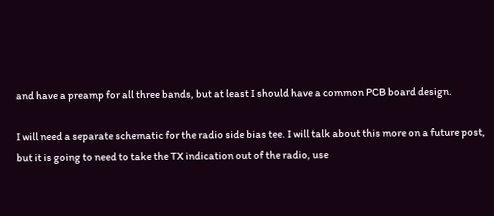and have a preamp for all three bands, but at least I should have a common PCB board design.

I will need a separate schematic for the radio side bias tee. I will talk about this more on a future post, but it is going to need to take the TX indication out of the radio, use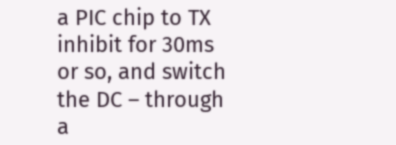a PIC chip to TX inhibit for 30ms or so, and switch the DC – through a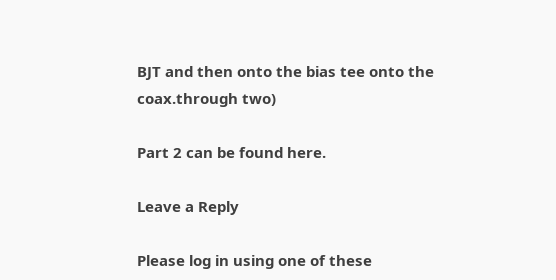BJT and then onto the bias tee onto the coax.through two)

Part 2 can be found here.

Leave a Reply

Please log in using one of these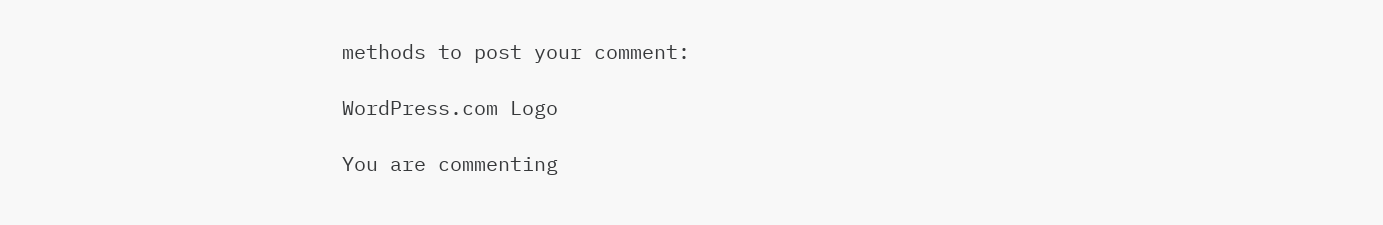methods to post your comment:

WordPress.com Logo

You are commenting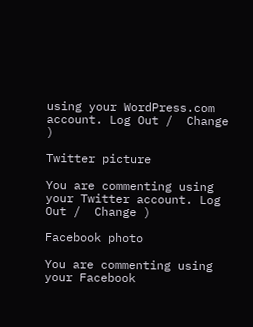using your WordPress.com account. Log Out /  Change )

Twitter picture

You are commenting using your Twitter account. Log Out /  Change )

Facebook photo

You are commenting using your Facebook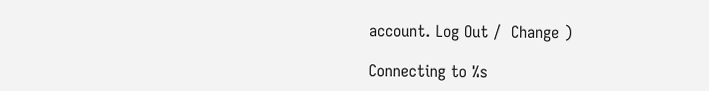account. Log Out /  Change )

Connecting to %s